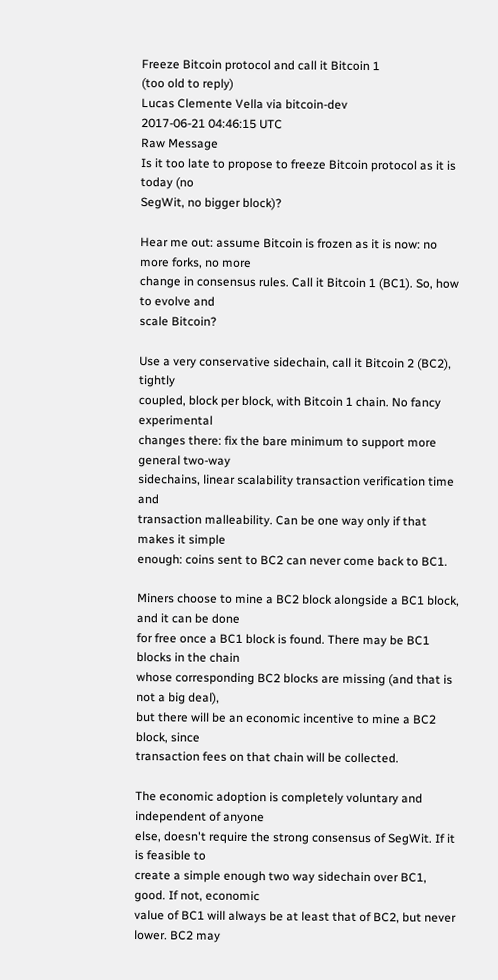Freeze Bitcoin protocol and call it Bitcoin 1
(too old to reply)
Lucas Clemente Vella via bitcoin-dev
2017-06-21 04:46:15 UTC
Raw Message
Is it too late to propose to freeze Bitcoin protocol as it is today (no
SegWit, no bigger block)?

Hear me out: assume Bitcoin is frozen as it is now: no more forks, no more
change in consensus rules. Call it Bitcoin 1 (BC1). So, how to evolve and
scale Bitcoin?

Use a very conservative sidechain, call it Bitcoin 2 (BC2), tightly
coupled, block per block, with Bitcoin 1 chain. No fancy experimental
changes there: fix the bare minimum to support more general two-way
sidechains, linear scalability transaction verification time and
transaction malleability. Can be one way only if that makes it simple
enough: coins sent to BC2 can never come back to BC1.

Miners choose to mine a BC2 block alongside a BC1 block, and it can be done
for free once a BC1 block is found. There may be BC1 blocks in the chain
whose corresponding BC2 blocks are missing (and that is not a big deal),
but there will be an economic incentive to mine a BC2 block, since
transaction fees on that chain will be collected.

The economic adoption is completely voluntary and independent of anyone
else, doesn't require the strong consensus of SegWit. If it is feasible to
create a simple enough two way sidechain over BC1, good. If not, economic
value of BC1 will always be at least that of BC2, but never lower. BC2 may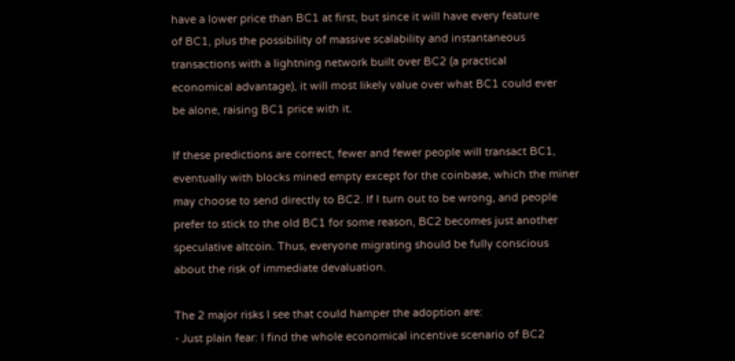have a lower price than BC1 at first, but since it will have every feature
of BC1, plus the possibility of massive scalability and instantaneous
transactions with a lightning network built over BC2 (a practical
economical advantage), it will most likely value over what BC1 could ever
be alone, raising BC1 price with it.

If these predictions are correct, fewer and fewer people will transact BC1,
eventually with blocks mined empty except for the coinbase, which the miner
may choose to send directly to BC2. If I turn out to be wrong, and people
prefer to stick to the old BC1 for some reason, BC2 becomes just another
speculative altcoin. Thus, everyone migrating should be fully conscious
about the risk of immediate devaluation.

The 2 major risks I see that could hamper the adoption are:
- Just plain fear: I find the whole economical incentive scenario of BC2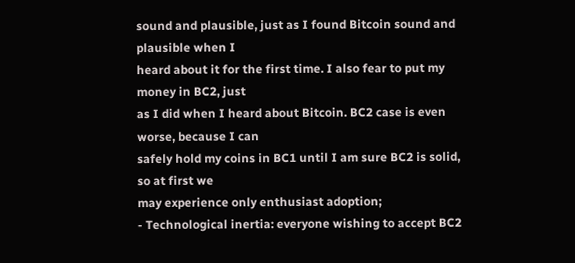sound and plausible, just as I found Bitcoin sound and plausible when I
heard about it for the first time. I also fear to put my money in BC2, just
as I did when I heard about Bitcoin. BC2 case is even worse, because I can
safely hold my coins in BC1 until I am sure BC2 is solid, so at first we
may experience only enthusiast adoption;
- Technological inertia: everyone wishing to accept BC2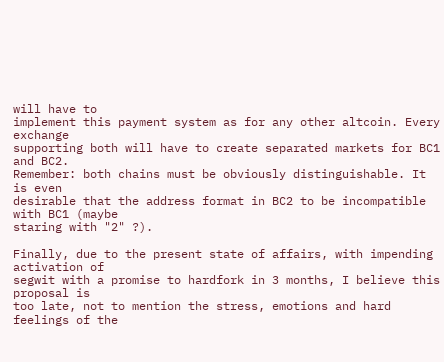will have to
implement this payment system as for any other altcoin. Every exchange
supporting both will have to create separated markets for BC1 and BC2.
Remember: both chains must be obviously distinguishable. It is even
desirable that the address format in BC2 to be incompatible with BC1 (maybe
staring with "2" ?).

Finally, due to the present state of affairs, with impending activation of
segwit with a promise to hardfork in 3 months, I believe this proposal is
too late, not to mention the stress, emotions and hard feelings of the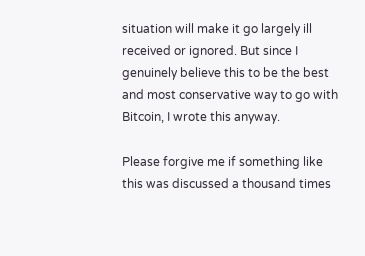situation will make it go largely ill received or ignored. But since I
genuinely believe this to be the best and most conservative way to go with
Bitcoin, I wrote this anyway.

Please forgive me if something like this was discussed a thousand times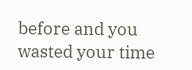before and you wasted your time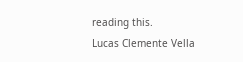reading this.
Lucas Clemente Vella